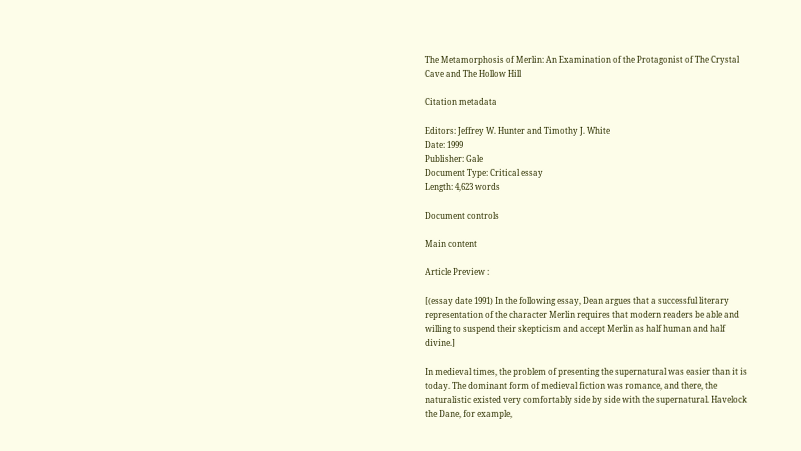The Metamorphosis of Merlin: An Examination of the Protagonist of The Crystal Cave and The Hollow Hill

Citation metadata

Editors: Jeffrey W. Hunter and Timothy J. White
Date: 1999
Publisher: Gale
Document Type: Critical essay
Length: 4,623 words

Document controls

Main content

Article Preview :

[(essay date 1991) In the following essay, Dean argues that a successful literary representation of the character Merlin requires that modern readers be able and willing to suspend their skepticism and accept Merlin as half human and half divine.]

In medieval times, the problem of presenting the supernatural was easier than it is today. The dominant form of medieval fiction was romance, and there, the naturalistic existed very comfortably side by side with the supernatural. Havelock the Dane, for example,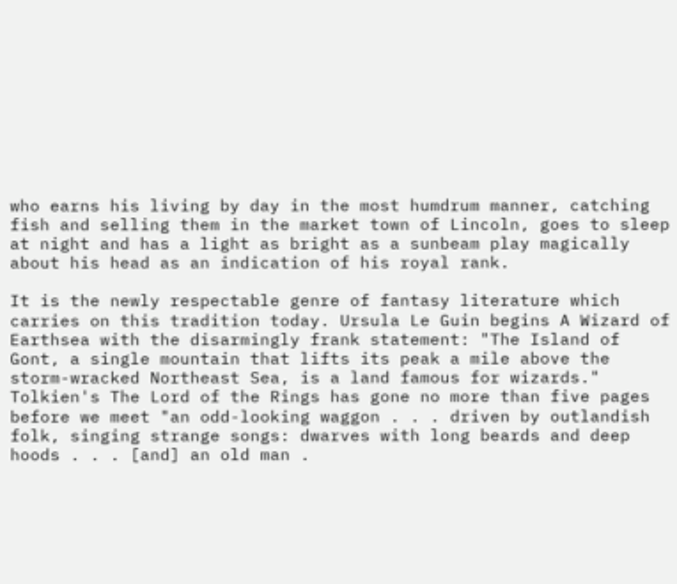who earns his living by day in the most humdrum manner, catching fish and selling them in the market town of Lincoln, goes to sleep at night and has a light as bright as a sunbeam play magically about his head as an indication of his royal rank.

It is the newly respectable genre of fantasy literature which carries on this tradition today. Ursula Le Guin begins A Wizard of Earthsea with the disarmingly frank statement: "The Island of Gont, a single mountain that lifts its peak a mile above the storm-wracked Northeast Sea, is a land famous for wizards." Tolkien's The Lord of the Rings has gone no more than five pages before we meet "an odd-looking waggon . . . driven by outlandish folk, singing strange songs: dwarves with long beards and deep hoods . . . [and] an old man .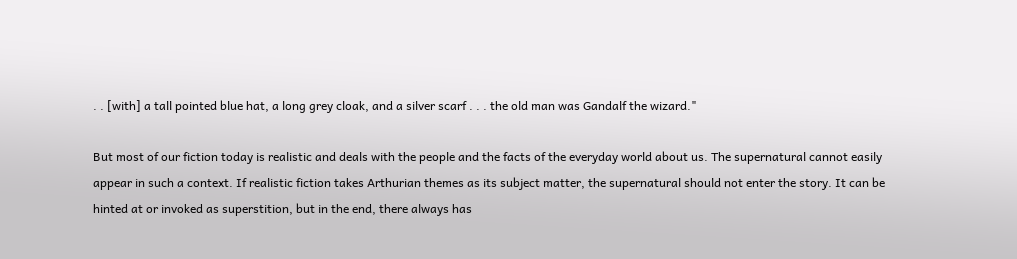. . [with] a tall pointed blue hat, a long grey cloak, and a silver scarf . . . the old man was Gandalf the wizard."

But most of our fiction today is realistic and deals with the people and the facts of the everyday world about us. The supernatural cannot easily appear in such a context. If realistic fiction takes Arthurian themes as its subject matter, the supernatural should not enter the story. It can be hinted at or invoked as superstition, but in the end, there always has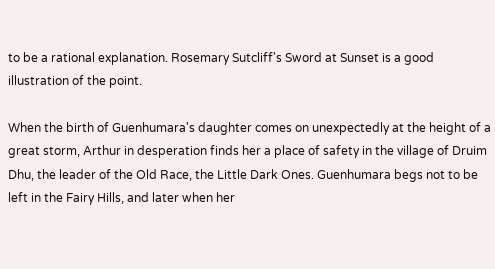to be a rational explanation. Rosemary Sutcliff's Sword at Sunset is a good illustration of the point.

When the birth of Guenhumara's daughter comes on unexpectedly at the height of a great storm, Arthur in desperation finds her a place of safety in the village of Druim Dhu, the leader of the Old Race, the Little Dark Ones. Guenhumara begs not to be left in the Fairy Hills, and later when her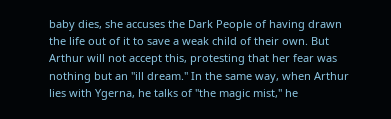baby dies, she accuses the Dark People of having drawn the life out of it to save a weak child of their own. But Arthur will not accept this, protesting that her fear was nothing but an "ill dream." In the same way, when Arthur lies with Ygerna, he talks of "the magic mist," he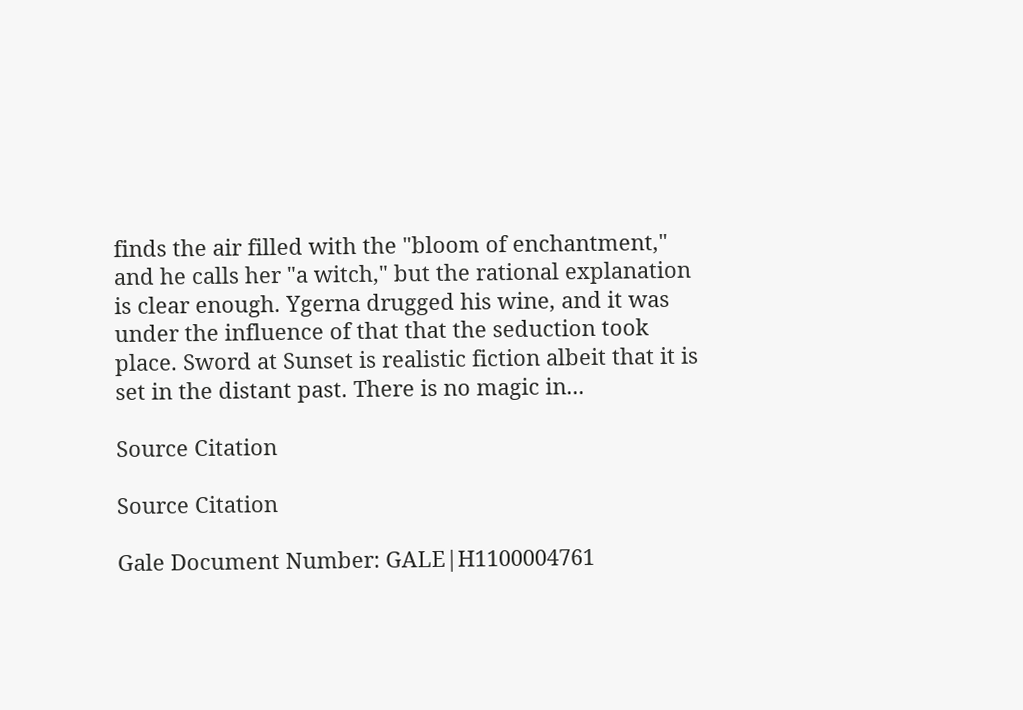finds the air filled with the "bloom of enchantment," and he calls her "a witch," but the rational explanation is clear enough. Ygerna drugged his wine, and it was under the influence of that that the seduction took place. Sword at Sunset is realistic fiction albeit that it is set in the distant past. There is no magic in...

Source Citation

Source Citation

Gale Document Number: GALE|H1100004761